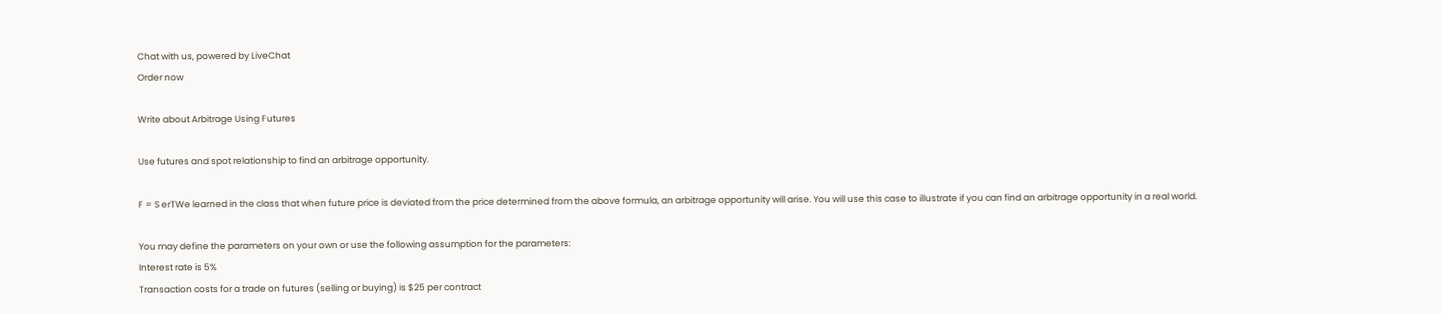Chat with us, powered by LiveChat
Order now

Write about Arbitrage Using Futures

Use futures and spot relationship to find an arbitrage opportunity.

F = S erTWe learned in the class that when future price is deviated from the price determined from the above formula, an arbitrage opportunity will arise. You will use this case to illustrate if you can find an arbitrage opportunity in a real world.

You may define the parameters on your own or use the following assumption for the parameters:
Interest rate is 5%
Transaction costs for a trade on futures (selling or buying) is $25 per contract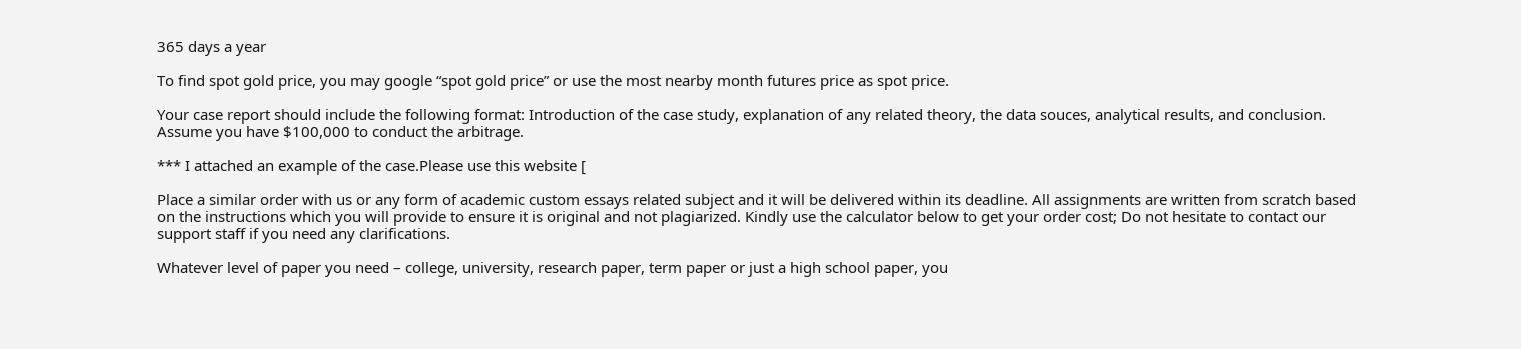365 days a year

To find spot gold price, you may google “spot gold price” or use the most nearby month futures price as spot price.

Your case report should include the following format: Introduction of the case study, explanation of any related theory, the data souces, analytical results, and conclusion. Assume you have $100,000 to conduct the arbitrage.

*** I attached an example of the case.Please use this website [

Place a similar order with us or any form of academic custom essays related subject and it will be delivered within its deadline. All assignments are written from scratch based on the instructions which you will provide to ensure it is original and not plagiarized. Kindly use the calculator below to get your order cost; Do not hesitate to contact our support staff if you need any clarifications.

Whatever level of paper you need – college, university, research paper, term paper or just a high school paper, you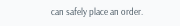can safely place an order.